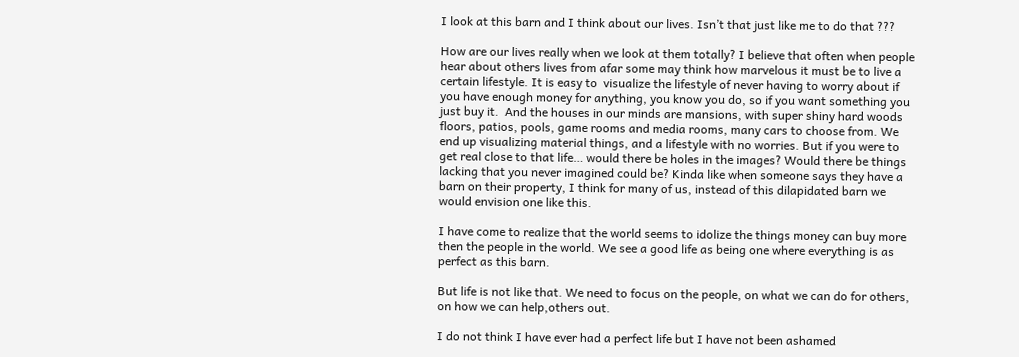I look at this barn and I think about our lives. Isn’t that just like me to do that ???

How are our lives really when we look at them totally? I believe that often when people hear about others lives from afar some may think how marvelous it must be to live a certain lifestyle. It is easy to  visualize the lifestyle of never having to worry about if you have enough money for anything, you know you do, so if you want something you just buy it.  And the houses in our minds are mansions, with super shiny hard woods floors, patios, pools, game rooms and media rooms, many cars to choose from. We end up visualizing material things, and a lifestyle with no worries. But if you were to get real close to that life… would there be holes in the images? Would there be things lacking that you never imagined could be? Kinda like when someone says they have a barn on their property, I think for many of us, instead of this dilapidated barn we would envision one like this.

I have come to realize that the world seems to idolize the things money can buy more  then the people in the world. We see a good life as being one where everything is as perfect as this barn.

But life is not like that. We need to focus on the people, on what we can do for others, on how we can help,others out.

I do not think I have ever had a perfect life but I have not been ashamed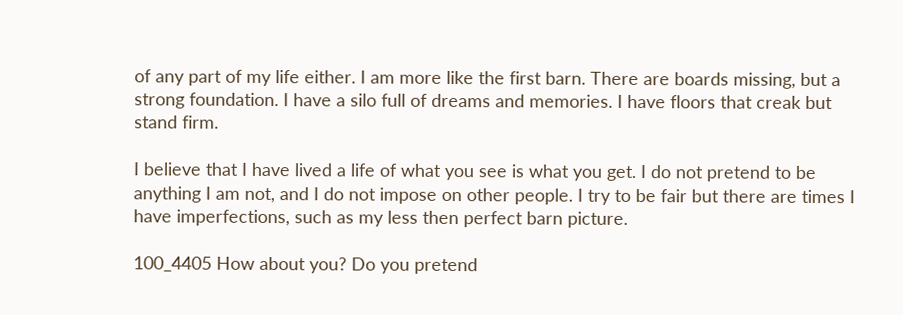of any part of my life either. I am more like the first barn. There are boards missing, but a strong foundation. I have a silo full of dreams and memories. I have floors that creak but stand firm.

I believe that I have lived a life of what you see is what you get. I do not pretend to be anything I am not, and I do not impose on other people. I try to be fair but there are times I have imperfections, such as my less then perfect barn picture.

100_4405 How about you? Do you pretend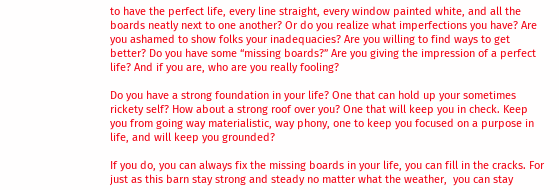to have the perfect life, every line straight, every window painted white, and all the boards neatly next to one another? Or do you realize what imperfections you have? Are you ashamed to show folks your inadequacies? Are you willing to find ways to get better? Do you have some “missing boards?” Are you giving the impression of a perfect life? And if you are, who are you really fooling?

Do you have a strong foundation in your life? One that can hold up your sometimes rickety self? How about a strong roof over you? One that will keep you in check. Keep you from going way materialistic, way phony, one to keep you focused on a purpose in life, and will keep you grounded?

If you do, you can always fix the missing boards in your life, you can fill in the cracks. For just as this barn stay strong and steady no matter what the weather,  you can stay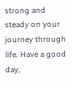strong and steady on your journey through life. Have a good day,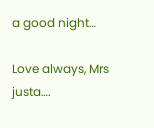a good night…

Love always, Mrs justa….